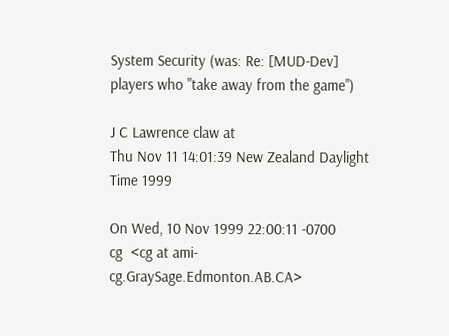System Security (was: Re: [MUD-Dev] players who "take away from the game")

J C Lawrence claw at
Thu Nov 11 14:01:39 New Zealand Daylight Time 1999

On Wed, 10 Nov 1999 22:00:11 -0700
cg  <cg at ami-cg.GraySage.Edmonton.AB.CA>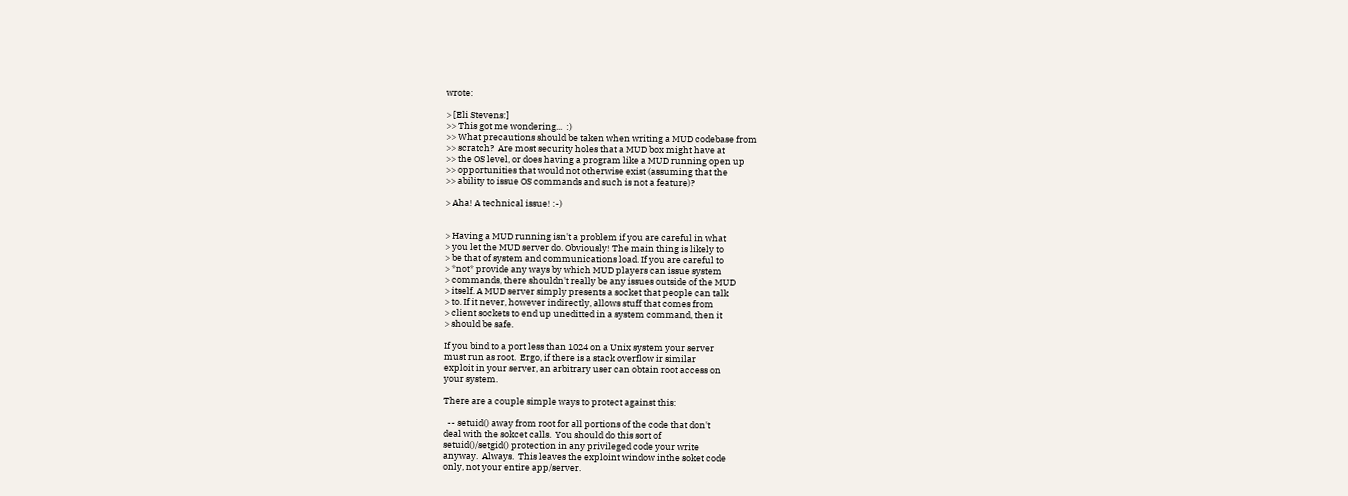wrote:

> [Eli Stevens:]
>> This got me wondering...  :)
>> What precautions should be taken when writing a MUD codebase from
>> scratch?  Are most security holes that a MUD box might have at
>> the OS level, or does having a program like a MUD running open up
>> opportunities that would not otherwise exist (assuming that the
>> ability to issue OS commands and such is not a feature)?

> Aha! A technical issue! :-)


> Having a MUD running isn't a problem if you are careful in what
> you let the MUD server do. Obviously! The main thing is likely to
> be that of system and communications load. If you are careful to
> *not* provide any ways by which MUD players can issue system
> commands, there shouldn't really be any issues outside of the MUD
> itself. A MUD server simply presents a socket that people can talk
> to. If it never, however indirectly, allows stuff that comes from
> client sockets to end up uneditted in a system command, then it
> should be safe.

If you bind to a port less than 1024 on a Unix system your server
must run as root.  Ergo, if there is a stack overflow ir similar
exploit in your server, an arbitrary user can obtain root access on
your system.

There are a couple simple ways to protect against this:

  -- setuid() away from root for all portions of the code that don't
deal with the sokcet calls.  You should do this sort of
setuid()/setgid() protection in any privileged code your write
anyway.  Always.  This leaves the exploint window inthe soket code
only, not your entire app/server.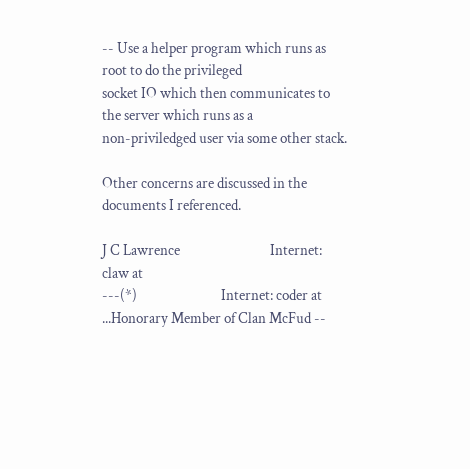-- Use a helper program which runs as root to do the privileged
socket IO which then communicates to the server which runs as a
non-priviledged user via some other stack.

Other concerns are discussed in the documents I referenced.

J C Lawrence                              Internet: claw at
---(*)                            Internet: coder at
...Honorary Member of Clan McFud --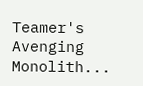Teamer's Avenging Monolith...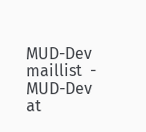MUD-Dev maillist  -  MUD-Dev at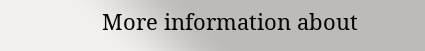More information about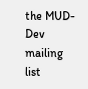the MUD-Dev mailing list